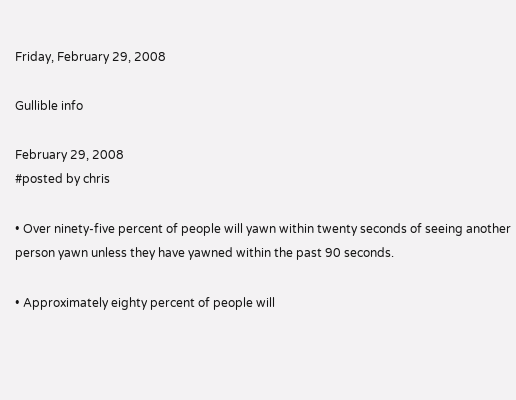Friday, February 29, 2008

Gullible info

February 29, 2008
#posted by chris

• Over ninety-five percent of people will yawn within twenty seconds of seeing another person yawn unless they have yawned within the past 90 seconds.

• Approximately eighty percent of people will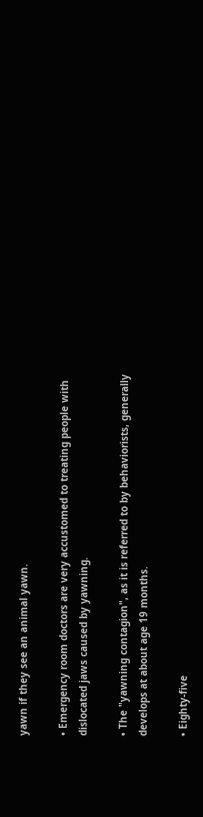yawn if they see an animal yawn.

• Emergency room doctors are very accustomed to treating people with dislocated jaws caused by yawning.

• The "yawning contagion", as it is referred to by behaviorists, generally develops at about age 19 months.

• Eighty-five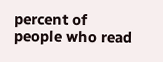percent of people who read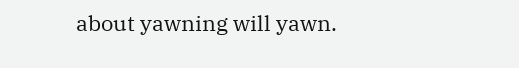about yawning will yawn.